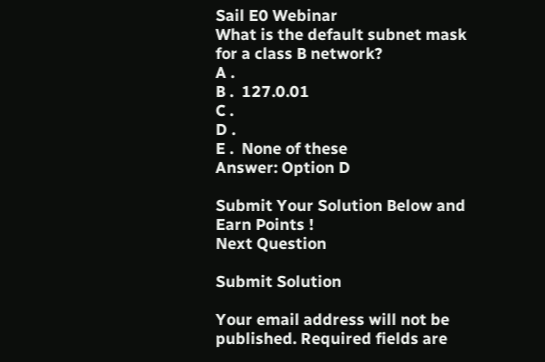Sail E0 Webinar
What is the default subnet mask for a class B network?
A .
B .  127.0.01
C .
D .
E .  None of these
Answer: Option D

Submit Your Solution Below and Earn Points !
Next Question

Submit Solution

Your email address will not be published. Required fields are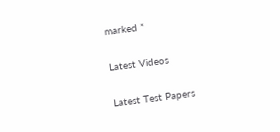marked *

Latest Videos

Latest Test Papers